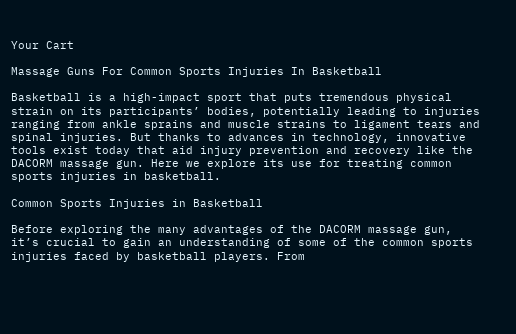Your Cart

Massage Guns For Common Sports Injuries In Basketball

Basketball is a high-impact sport that puts tremendous physical strain on its participants’ bodies, potentially leading to injuries ranging from ankle sprains and muscle strains to ligament tears and spinal injuries. But thanks to advances in technology, innovative tools exist today that aid injury prevention and recovery like the DACORM massage gun. Here we explore its use for treating common sports injuries in basketball.

Common Sports Injuries in Basketball

Before exploring the many advantages of the DACORM massage gun, it’s crucial to gain an understanding of some of the common sports injuries faced by basketball players. From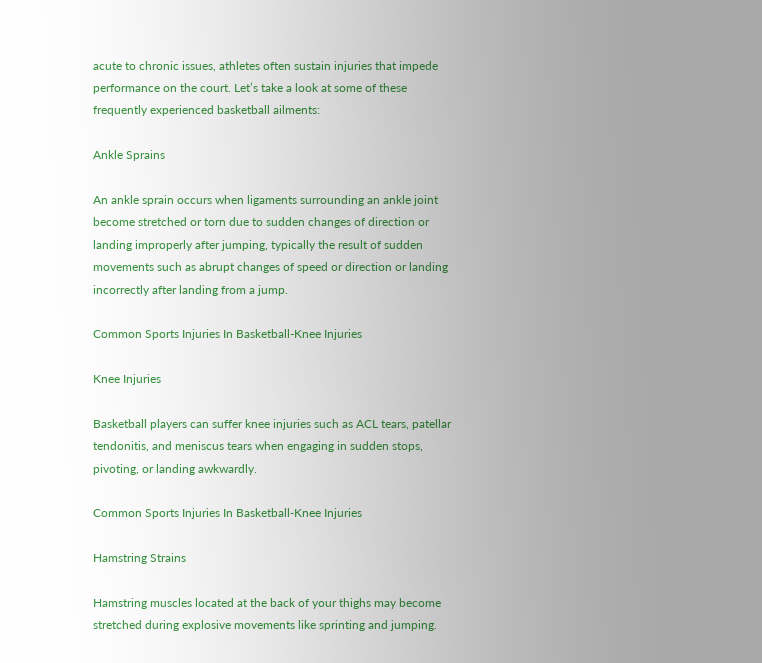acute to chronic issues, athletes often sustain injuries that impede performance on the court. Let’s take a look at some of these frequently experienced basketball ailments:

Ankle Sprains

An ankle sprain occurs when ligaments surrounding an ankle joint become stretched or torn due to sudden changes of direction or landing improperly after jumping, typically the result of sudden movements such as abrupt changes of speed or direction or landing incorrectly after landing from a jump.

Common Sports Injuries In Basketball-Knee Injuries

Knee Injuries

Basketball players can suffer knee injuries such as ACL tears, patellar tendonitis, and meniscus tears when engaging in sudden stops, pivoting, or landing awkwardly.

Common Sports Injuries In Basketball-Knee Injuries

Hamstring Strains

Hamstring muscles located at the back of your thighs may become stretched during explosive movements like sprinting and jumping.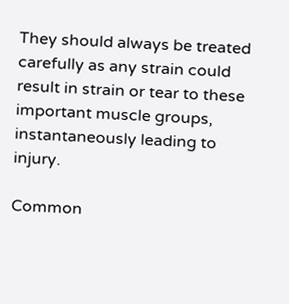They should always be treated carefully as any strain could result in strain or tear to these important muscle groups, instantaneously leading to injury.

Common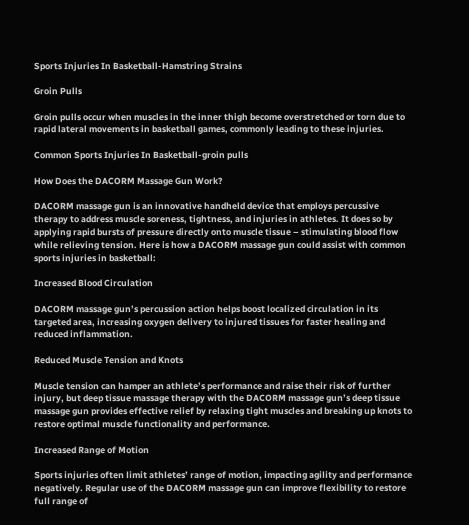Sports Injuries In Basketball-Hamstring Strains

Groin Pulls

Groin pulls occur when muscles in the inner thigh become overstretched or torn due to rapid lateral movements in basketball games, commonly leading to these injuries.

Common Sports Injuries In Basketball-groin pulls

How Does the DACORM Massage Gun Work?

DACORM massage gun is an innovative handheld device that employs percussive therapy to address muscle soreness, tightness, and injuries in athletes. It does so by applying rapid bursts of pressure directly onto muscle tissue – stimulating blood flow while relieving tension. Here is how a DACORM massage gun could assist with common sports injuries in basketball:

Increased Blood Circulation

DACORM massage gun’s percussion action helps boost localized circulation in its targeted area, increasing oxygen delivery to injured tissues for faster healing and reduced inflammation.

Reduced Muscle Tension and Knots

Muscle tension can hamper an athlete’s performance and raise their risk of further injury, but deep tissue massage therapy with the DACORM massage gun’s deep tissue massage gun provides effective relief by relaxing tight muscles and breaking up knots to restore optimal muscle functionality and performance.

Increased Range of Motion

Sports injuries often limit athletes’ range of motion, impacting agility and performance negatively. Regular use of the DACORM massage gun can improve flexibility to restore full range of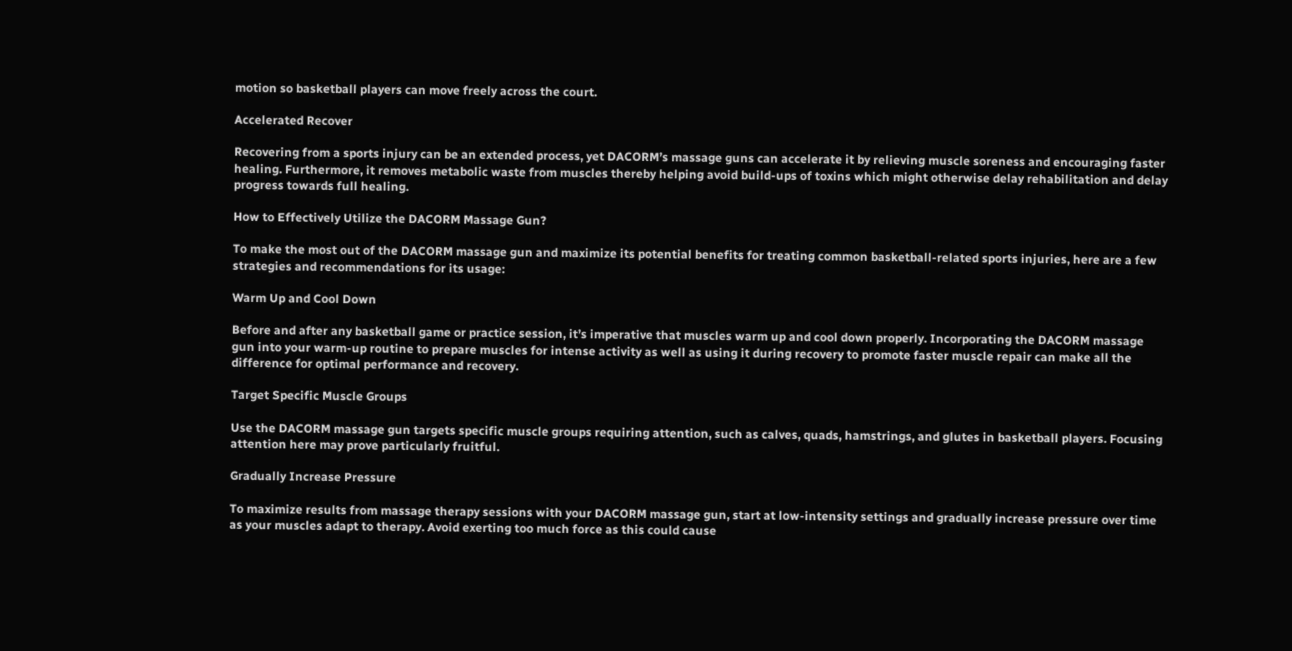motion so basketball players can move freely across the court.

Accelerated Recover

Recovering from a sports injury can be an extended process, yet DACORM’s massage guns can accelerate it by relieving muscle soreness and encouraging faster healing. Furthermore, it removes metabolic waste from muscles thereby helping avoid build-ups of toxins which might otherwise delay rehabilitation and delay progress towards full healing.

How to Effectively Utilize the DACORM Massage Gun?

To make the most out of the DACORM massage gun and maximize its potential benefits for treating common basketball-related sports injuries, here are a few strategies and recommendations for its usage:

Warm Up and Cool Down

Before and after any basketball game or practice session, it’s imperative that muscles warm up and cool down properly. Incorporating the DACORM massage gun into your warm-up routine to prepare muscles for intense activity as well as using it during recovery to promote faster muscle repair can make all the difference for optimal performance and recovery.

Target Specific Muscle Groups

Use the DACORM massage gun targets specific muscle groups requiring attention, such as calves, quads, hamstrings, and glutes in basketball players. Focusing attention here may prove particularly fruitful.

Gradually Increase Pressure

To maximize results from massage therapy sessions with your DACORM massage gun, start at low-intensity settings and gradually increase pressure over time as your muscles adapt to therapy. Avoid exerting too much force as this could cause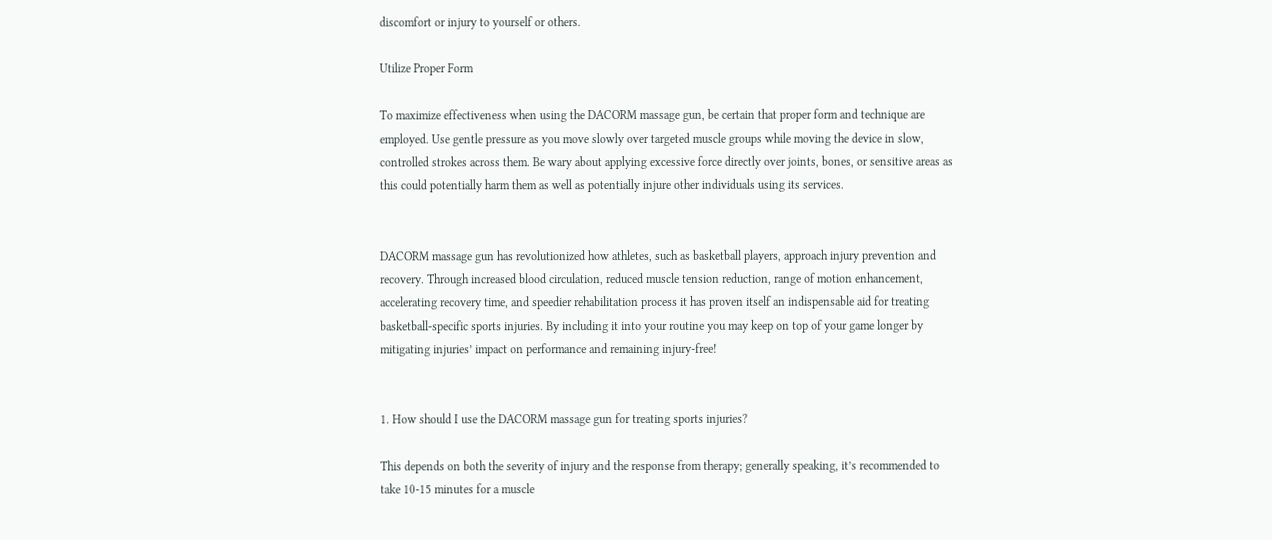discomfort or injury to yourself or others.

Utilize Proper Form

To maximize effectiveness when using the DACORM massage gun, be certain that proper form and technique are employed. Use gentle pressure as you move slowly over targeted muscle groups while moving the device in slow, controlled strokes across them. Be wary about applying excessive force directly over joints, bones, or sensitive areas as this could potentially harm them as well as potentially injure other individuals using its services.


DACORM massage gun has revolutionized how athletes, such as basketball players, approach injury prevention and recovery. Through increased blood circulation, reduced muscle tension reduction, range of motion enhancement, accelerating recovery time, and speedier rehabilitation process it has proven itself an indispensable aid for treating basketball-specific sports injuries. By including it into your routine you may keep on top of your game longer by mitigating injuries’ impact on performance and remaining injury-free!


1. How should I use the DACORM massage gun for treating sports injuries?

This depends on both the severity of injury and the response from therapy; generally speaking, it’s recommended to take 10-15 minutes for a muscle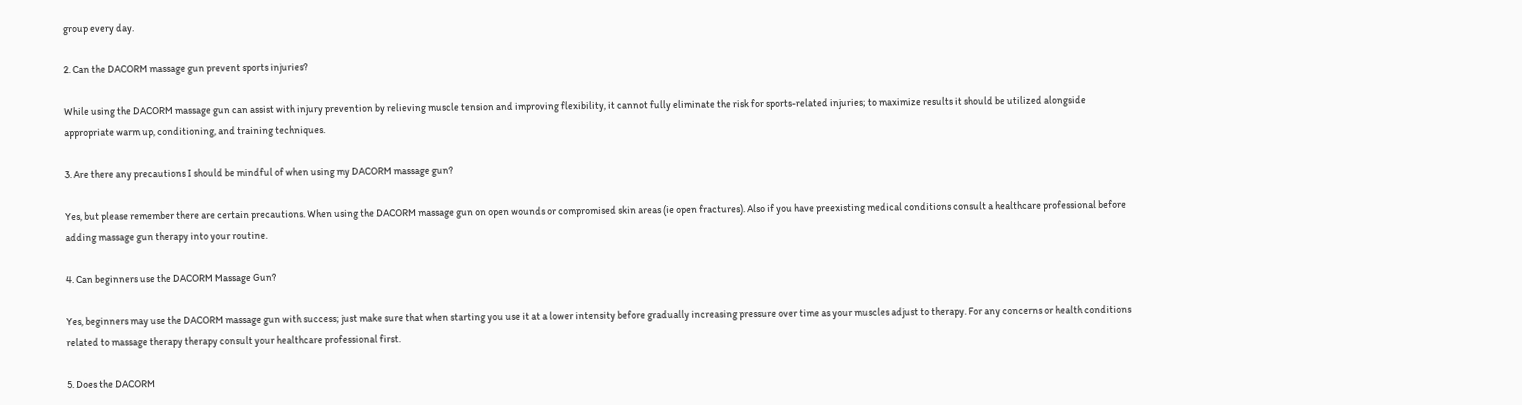group every day.

2. Can the DACORM massage gun prevent sports injuries?

While using the DACORM massage gun can assist with injury prevention by relieving muscle tension and improving flexibility, it cannot fully eliminate the risk for sports-related injuries; to maximize results it should be utilized alongside appropriate warm up, conditioning, and training techniques.

3. Are there any precautions I should be mindful of when using my DACORM massage gun?

Yes, but please remember there are certain precautions. When using the DACORM massage gun on open wounds or compromised skin areas (ie open fractures). Also if you have preexisting medical conditions consult a healthcare professional before adding massage gun therapy into your routine.

4. Can beginners use the DACORM Massage Gun?

Yes, beginners may use the DACORM massage gun with success; just make sure that when starting you use it at a lower intensity before gradually increasing pressure over time as your muscles adjust to therapy. For any concerns or health conditions related to massage therapy therapy consult your healthcare professional first.

5. Does the DACORM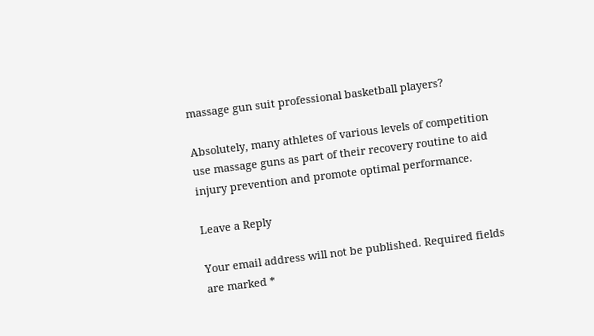massage gun suit professional basketball players?

Absolutely, many athletes of various levels of competition use massage guns as part of their recovery routine to aid injury prevention and promote optimal performance.

Leave a Reply

Your email address will not be published. Required fields are marked *